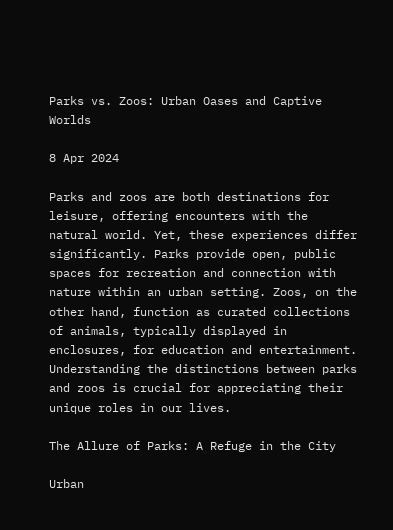Parks vs. Zoos: Urban Oases and Captive Worlds

8 Apr 2024

Parks and zoos are both destinations for leisure, offering encounters with the natural world. Yet, these experiences differ significantly. Parks provide open, public spaces for recreation and connection with nature within an urban setting. Zoos, on the other hand, function as curated collections of animals, typically displayed in enclosures, for education and entertainment. Understanding the distinctions between parks and zoos is crucial for appreciating their unique roles in our lives.

The Allure of Parks: A Refuge in the City

Urban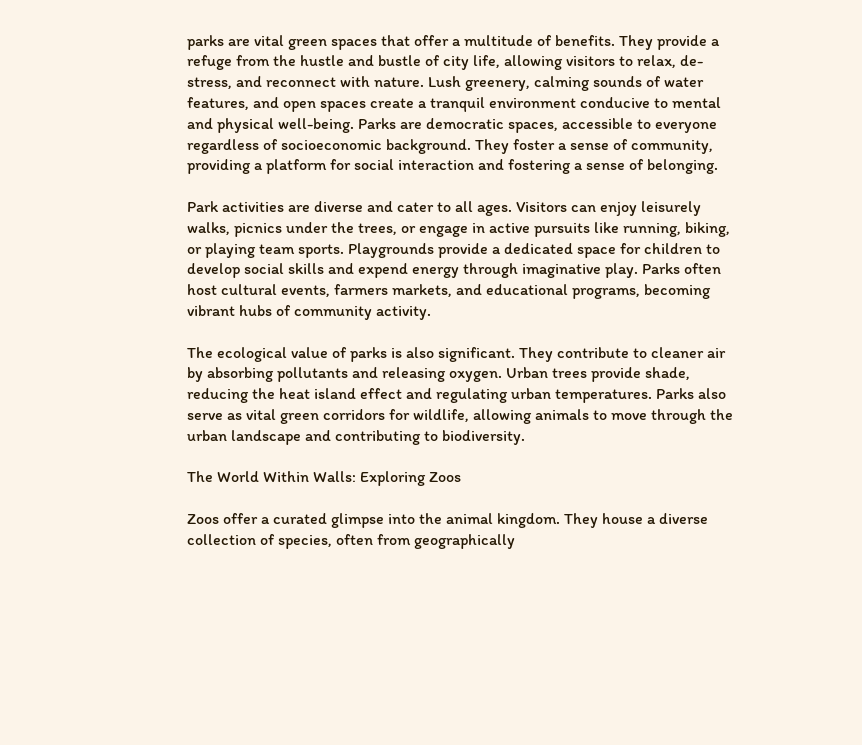parks are vital green spaces that offer a multitude of benefits. They provide a refuge from the hustle and bustle of city life, allowing visitors to relax, de-stress, and reconnect with nature. Lush greenery, calming sounds of water features, and open spaces create a tranquil environment conducive to mental and physical well-being. Parks are democratic spaces, accessible to everyone regardless of socioeconomic background. They foster a sense of community, providing a platform for social interaction and fostering a sense of belonging.

Park activities are diverse and cater to all ages. Visitors can enjoy leisurely walks, picnics under the trees, or engage in active pursuits like running, biking, or playing team sports. Playgrounds provide a dedicated space for children to develop social skills and expend energy through imaginative play. Parks often host cultural events, farmers markets, and educational programs, becoming vibrant hubs of community activity.

The ecological value of parks is also significant. They contribute to cleaner air by absorbing pollutants and releasing oxygen. Urban trees provide shade, reducing the heat island effect and regulating urban temperatures. Parks also serve as vital green corridors for wildlife, allowing animals to move through the urban landscape and contributing to biodiversity.

The World Within Walls: Exploring Zoos

Zoos offer a curated glimpse into the animal kingdom. They house a diverse collection of species, often from geographically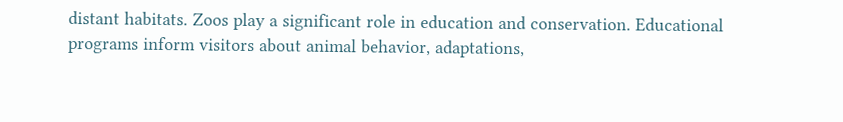distant habitats. Zoos play a significant role in education and conservation. Educational programs inform visitors about animal behavior, adaptations,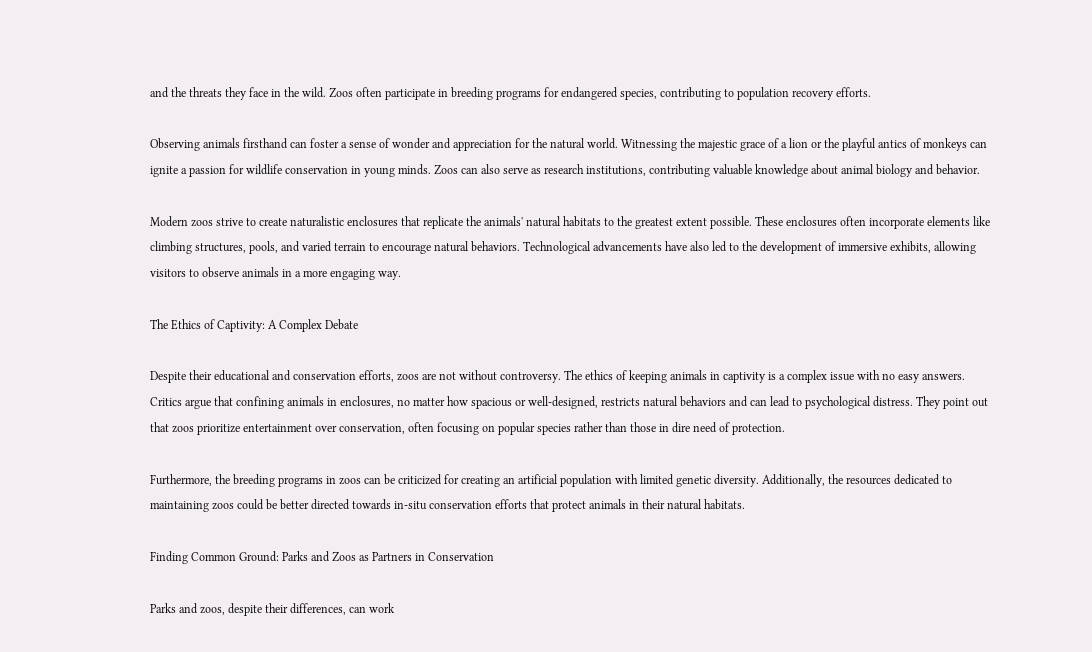and the threats they face in the wild. Zoos often participate in breeding programs for endangered species, contributing to population recovery efforts.

Observing animals firsthand can foster a sense of wonder and appreciation for the natural world. Witnessing the majestic grace of a lion or the playful antics of monkeys can ignite a passion for wildlife conservation in young minds. Zoos can also serve as research institutions, contributing valuable knowledge about animal biology and behavior.

Modern zoos strive to create naturalistic enclosures that replicate the animals' natural habitats to the greatest extent possible. These enclosures often incorporate elements like climbing structures, pools, and varied terrain to encourage natural behaviors. Technological advancements have also led to the development of immersive exhibits, allowing visitors to observe animals in a more engaging way.

The Ethics of Captivity: A Complex Debate

Despite their educational and conservation efforts, zoos are not without controversy. The ethics of keeping animals in captivity is a complex issue with no easy answers. Critics argue that confining animals in enclosures, no matter how spacious or well-designed, restricts natural behaviors and can lead to psychological distress. They point out that zoos prioritize entertainment over conservation, often focusing on popular species rather than those in dire need of protection.

Furthermore, the breeding programs in zoos can be criticized for creating an artificial population with limited genetic diversity. Additionally, the resources dedicated to maintaining zoos could be better directed towards in-situ conservation efforts that protect animals in their natural habitats.

Finding Common Ground: Parks and Zoos as Partners in Conservation

Parks and zoos, despite their differences, can work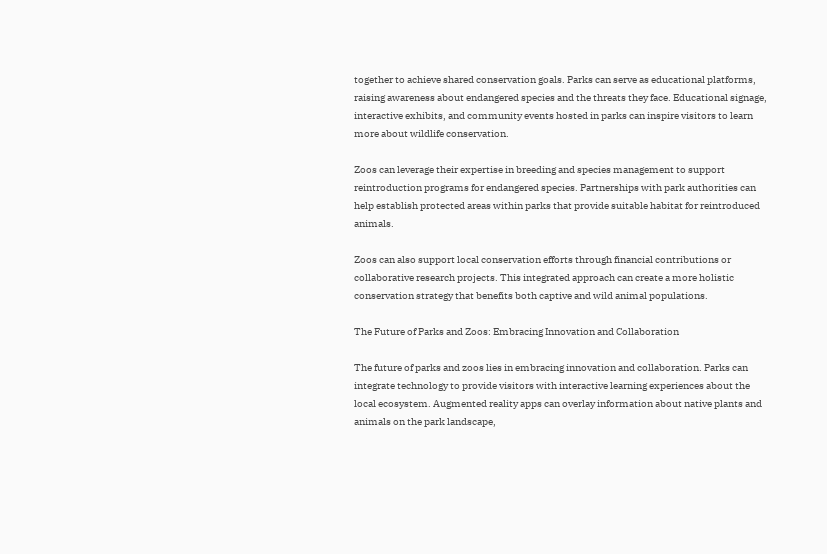together to achieve shared conservation goals. Parks can serve as educational platforms, raising awareness about endangered species and the threats they face. Educational signage, interactive exhibits, and community events hosted in parks can inspire visitors to learn more about wildlife conservation.

Zoos can leverage their expertise in breeding and species management to support reintroduction programs for endangered species. Partnerships with park authorities can help establish protected areas within parks that provide suitable habitat for reintroduced animals.

Zoos can also support local conservation efforts through financial contributions or collaborative research projects. This integrated approach can create a more holistic conservation strategy that benefits both captive and wild animal populations.

The Future of Parks and Zoos: Embracing Innovation and Collaboration

The future of parks and zoos lies in embracing innovation and collaboration. Parks can integrate technology to provide visitors with interactive learning experiences about the local ecosystem. Augmented reality apps can overlay information about native plants and animals on the park landscape,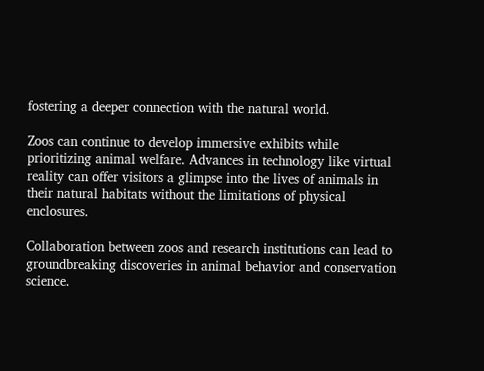fostering a deeper connection with the natural world.

Zoos can continue to develop immersive exhibits while prioritizing animal welfare. Advances in technology like virtual reality can offer visitors a glimpse into the lives of animals in their natural habitats without the limitations of physical enclosures.

Collaboration between zoos and research institutions can lead to groundbreaking discoveries in animal behavior and conservation science.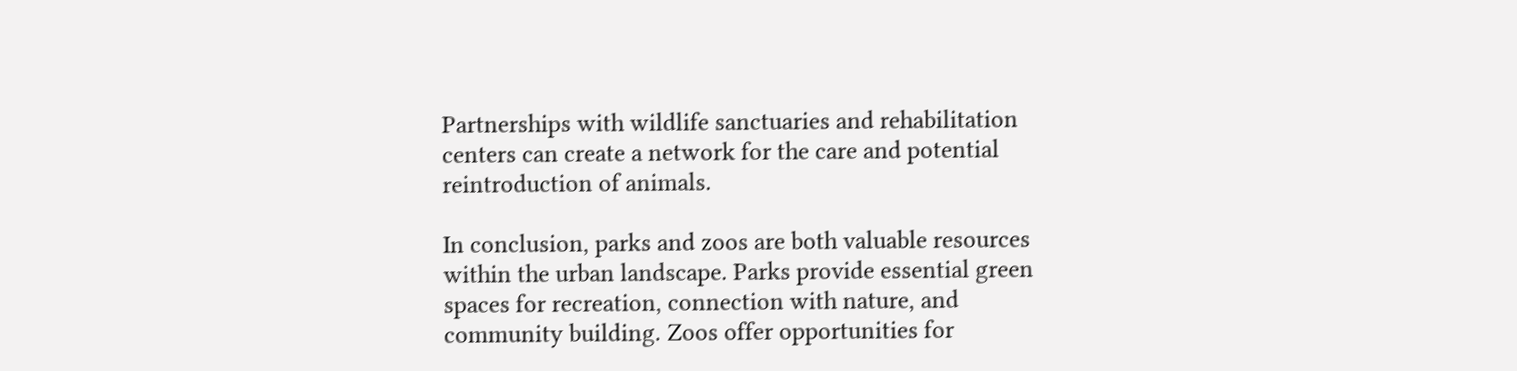Partnerships with wildlife sanctuaries and rehabilitation centers can create a network for the care and potential reintroduction of animals.

In conclusion, parks and zoos are both valuable resources within the urban landscape. Parks provide essential green spaces for recreation, connection with nature, and community building. Zoos offer opportunities for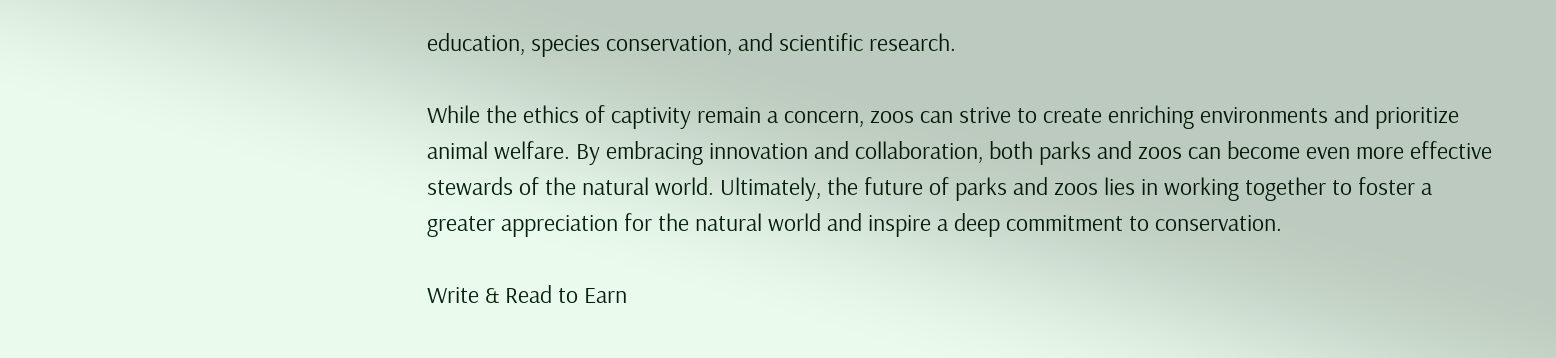education, species conservation, and scientific research.

While the ethics of captivity remain a concern, zoos can strive to create enriching environments and prioritize animal welfare. By embracing innovation and collaboration, both parks and zoos can become even more effective stewards of the natural world. Ultimately, the future of parks and zoos lies in working together to foster a greater appreciation for the natural world and inspire a deep commitment to conservation.

Write & Read to Earn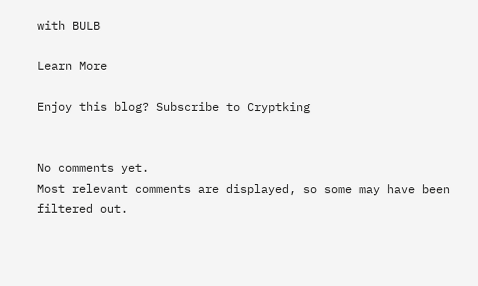with BULB

Learn More

Enjoy this blog? Subscribe to Cryptking


No comments yet.
Most relevant comments are displayed, so some may have been filtered out.